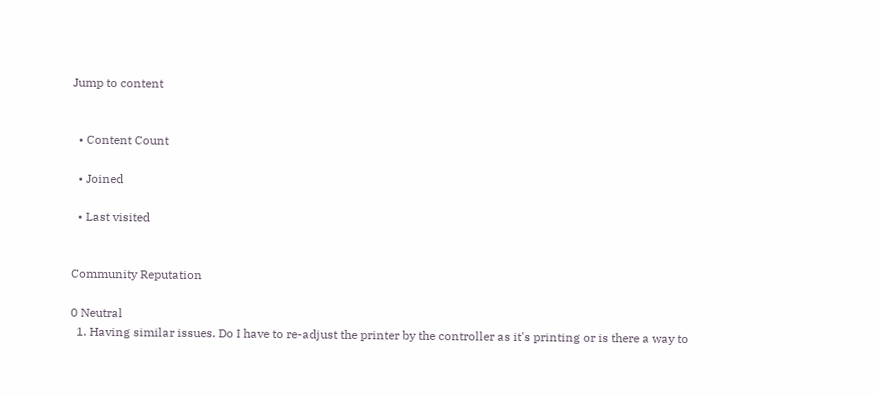Jump to content


  • Content Count

  • Joined

  • Last visited


Community Reputation

0 Neutral
  1. Having similar issues. Do I have to re-adjust the printer by the controller as it's printing or is there a way to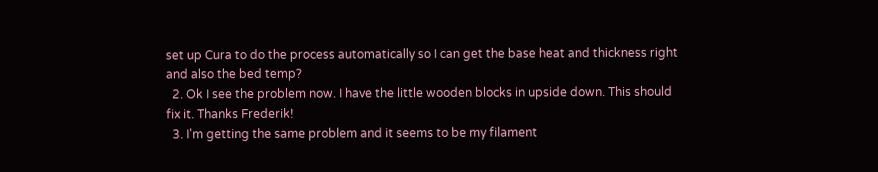set up Cura to do the process automatically so I can get the base heat and thickness right and also the bed temp?
  2. Ok I see the problem now. I have the little wooden blocks in upside down. This should fix it. Thanks Frederik!
  3. I'm getting the same problem and it seems to be my filament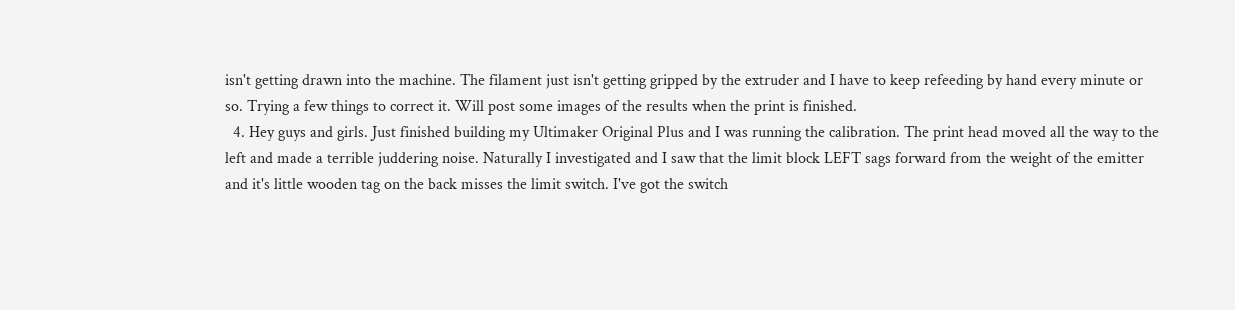isn't getting drawn into the machine. The filament just isn't getting gripped by the extruder and I have to keep refeeding by hand every minute or so. Trying a few things to correct it. Will post some images of the results when the print is finished.
  4. Hey guys and girls. Just finished building my Ultimaker Original Plus and I was running the calibration. The print head moved all the way to the left and made a terrible juddering noise. Naturally I investigated and I saw that the limit block LEFT sags forward from the weight of the emitter and it's little wooden tag on the back misses the limit switch. I've got the switch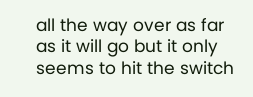all the way over as far as it will go but it only seems to hit the switch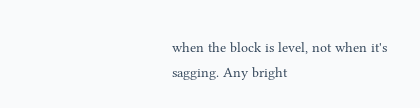when the block is level, not when it's sagging. Any bright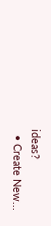ideas?
  • Create New...